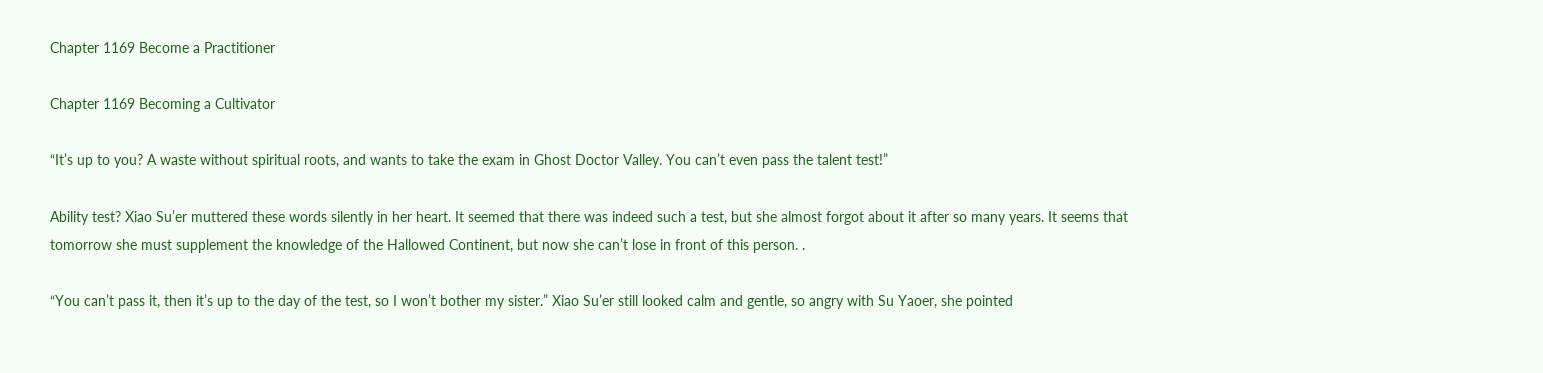Chapter 1169 Become a Practitioner

Chapter 1169 Becoming a Cultivator

“It’s up to you? A waste without spiritual roots, and wants to take the exam in Ghost Doctor Valley. You can’t even pass the talent test!”

Ability test? Xiao Su’er muttered these words silently in her heart. It seemed that there was indeed such a test, but she almost forgot about it after so many years. It seems that tomorrow she must supplement the knowledge of the Hallowed Continent, but now she can’t lose in front of this person. .

“You can’t pass it, then it’s up to the day of the test, so I won’t bother my sister.” Xiao Su’er still looked calm and gentle, so angry with Su Yaoer, she pointed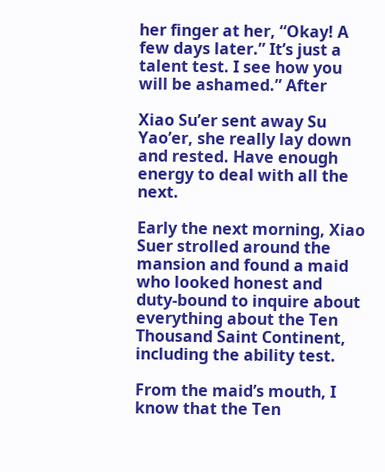her finger at her, “Okay! A few days later.” It’s just a talent test. I see how you will be ashamed.” After

Xiao Su’er sent away Su Yao’er, she really lay down and rested. Have enough energy to deal with all the next.

Early the next morning, Xiao Suer strolled around the mansion and found a maid who looked honest and duty-bound to inquire about everything about the Ten Thousand Saint Continent, including the ability test.

From the maid’s mouth, I know that the Ten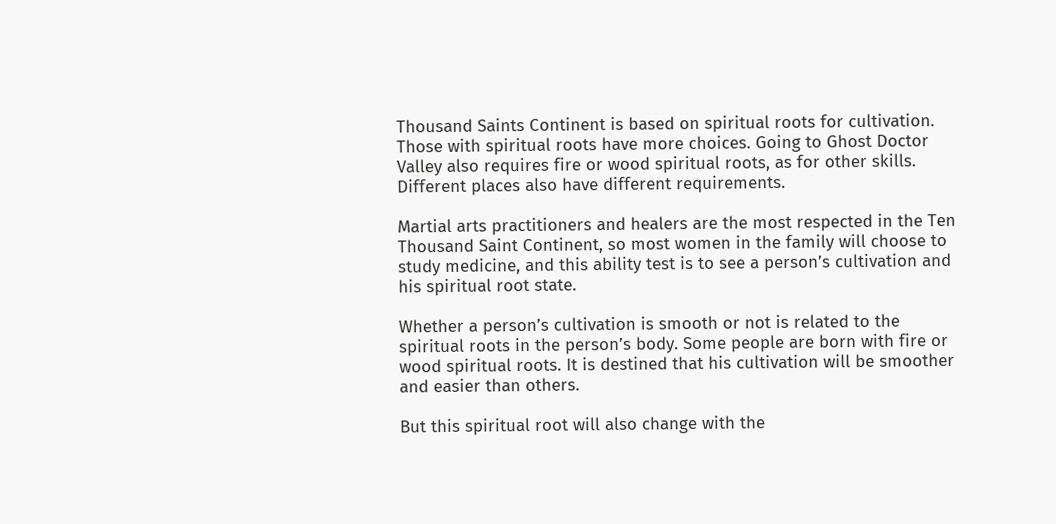Thousand Saints Continent is based on spiritual roots for cultivation. Those with spiritual roots have more choices. Going to Ghost Doctor Valley also requires fire or wood spiritual roots, as for other skills. Different places also have different requirements.

Martial arts practitioners and healers are the most respected in the Ten Thousand Saint Continent, so most women in the family will choose to study medicine, and this ability test is to see a person’s cultivation and his spiritual root state.

Whether a person’s cultivation is smooth or not is related to the spiritual roots in the person’s body. Some people are born with fire or wood spiritual roots. It is destined that his cultivation will be smoother and easier than others.

But this spiritual root will also change with the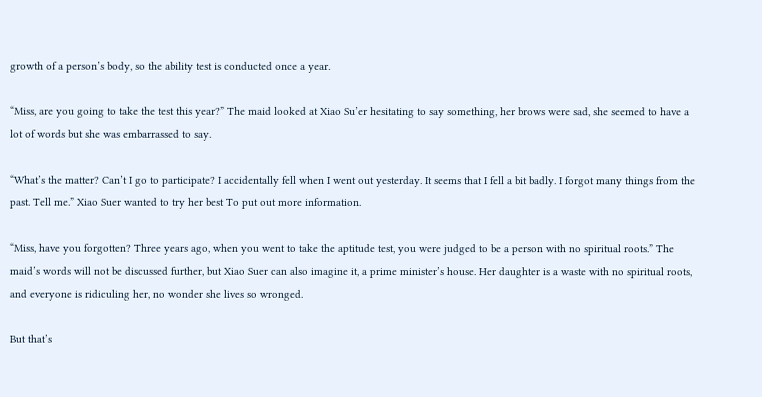growth of a person’s body, so the ability test is conducted once a year.

“Miss, are you going to take the test this year?” The maid looked at Xiao Su’er hesitating to say something, her brows were sad, she seemed to have a lot of words but she was embarrassed to say.

“What’s the matter? Can’t I go to participate? I accidentally fell when I went out yesterday. It seems that I fell a bit badly. I forgot many things from the past. Tell me.” Xiao Suer wanted to try her best To put out more information.

“Miss, have you forgotten? Three years ago, when you went to take the aptitude test, you were judged to be a person with no spiritual roots.” The maid’s words will not be discussed further, but Xiao Suer can also imagine it, a prime minister’s house. Her daughter is a waste with no spiritual roots, and everyone is ridiculing her, no wonder she lives so wronged.

But that’s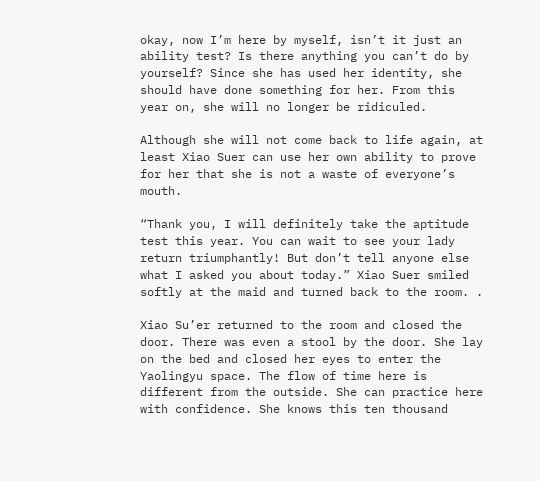okay, now I’m here by myself, isn’t it just an ability test? Is there anything you can’t do by yourself? Since she has used her identity, she should have done something for her. From this year on, she will no longer be ridiculed.

Although she will not come back to life again, at least Xiao Suer can use her own ability to prove for her that she is not a waste of everyone’s mouth.

“Thank you, I will definitely take the aptitude test this year. You can wait to see your lady return triumphantly! But don’t tell anyone else what I asked you about today.” Xiao Suer smiled softly at the maid and turned back to the room. .

Xiao Su’er returned to the room and closed the door. There was even a stool by the door. She lay on the bed and closed her eyes to enter the Yaolingyu space. The flow of time here is different from the outside. She can practice here with confidence. She knows this ten thousand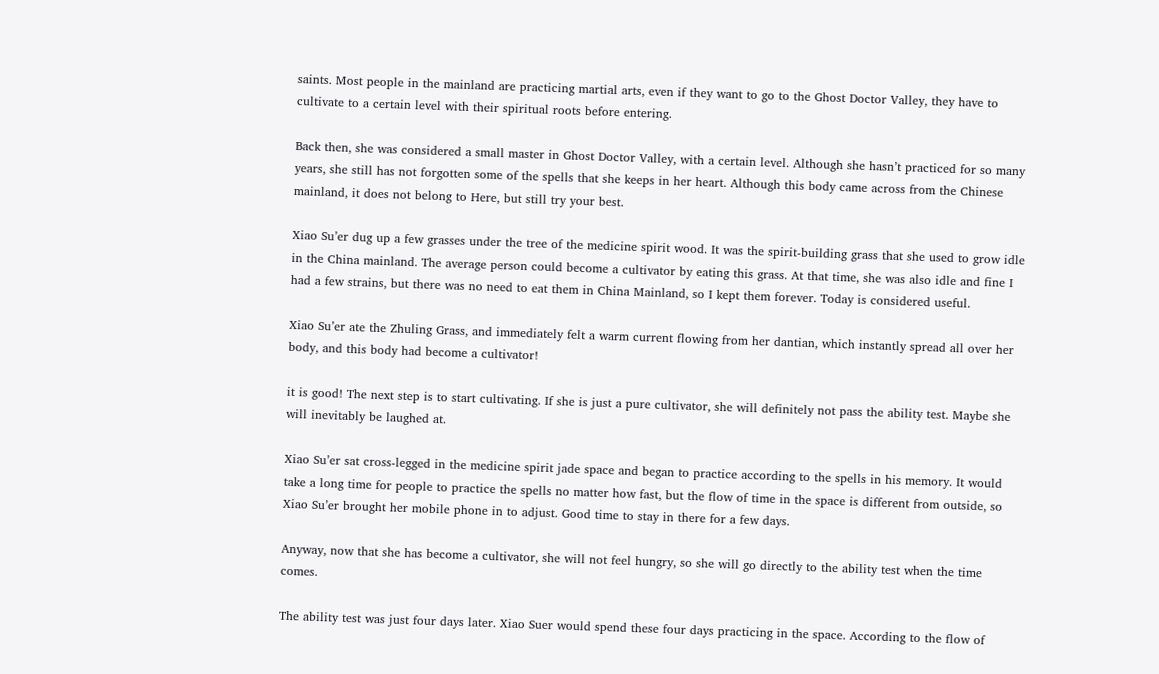saints. Most people in the mainland are practicing martial arts, even if they want to go to the Ghost Doctor Valley, they have to cultivate to a certain level with their spiritual roots before entering.

Back then, she was considered a small master in Ghost Doctor Valley, with a certain level. Although she hasn’t practiced for so many years, she still has not forgotten some of the spells that she keeps in her heart. Although this body came across from the Chinese mainland, it does not belong to Here, but still try your best.

Xiao Su’er dug up a few grasses under the tree of the medicine spirit wood. It was the spirit-building grass that she used to grow idle in the China mainland. The average person could become a cultivator by eating this grass. At that time, she was also idle and fine I had a few strains, but there was no need to eat them in China Mainland, so I kept them forever. Today is considered useful.

Xiao Su’er ate the Zhuling Grass, and immediately felt a warm current flowing from her dantian, which instantly spread all over her body, and this body had become a cultivator!

it is good! The next step is to start cultivating. If she is just a pure cultivator, she will definitely not pass the ability test. Maybe she will inevitably be laughed at.

Xiao Su’er sat cross-legged in the medicine spirit jade space and began to practice according to the spells in his memory. It would take a long time for people to practice the spells no matter how fast, but the flow of time in the space is different from outside, so Xiao Su’er brought her mobile phone in to adjust. Good time to stay in there for a few days.

Anyway, now that she has become a cultivator, she will not feel hungry, so she will go directly to the ability test when the time comes.

The ability test was just four days later. Xiao Suer would spend these four days practicing in the space. According to the flow of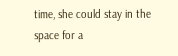time, she could stay in the space for a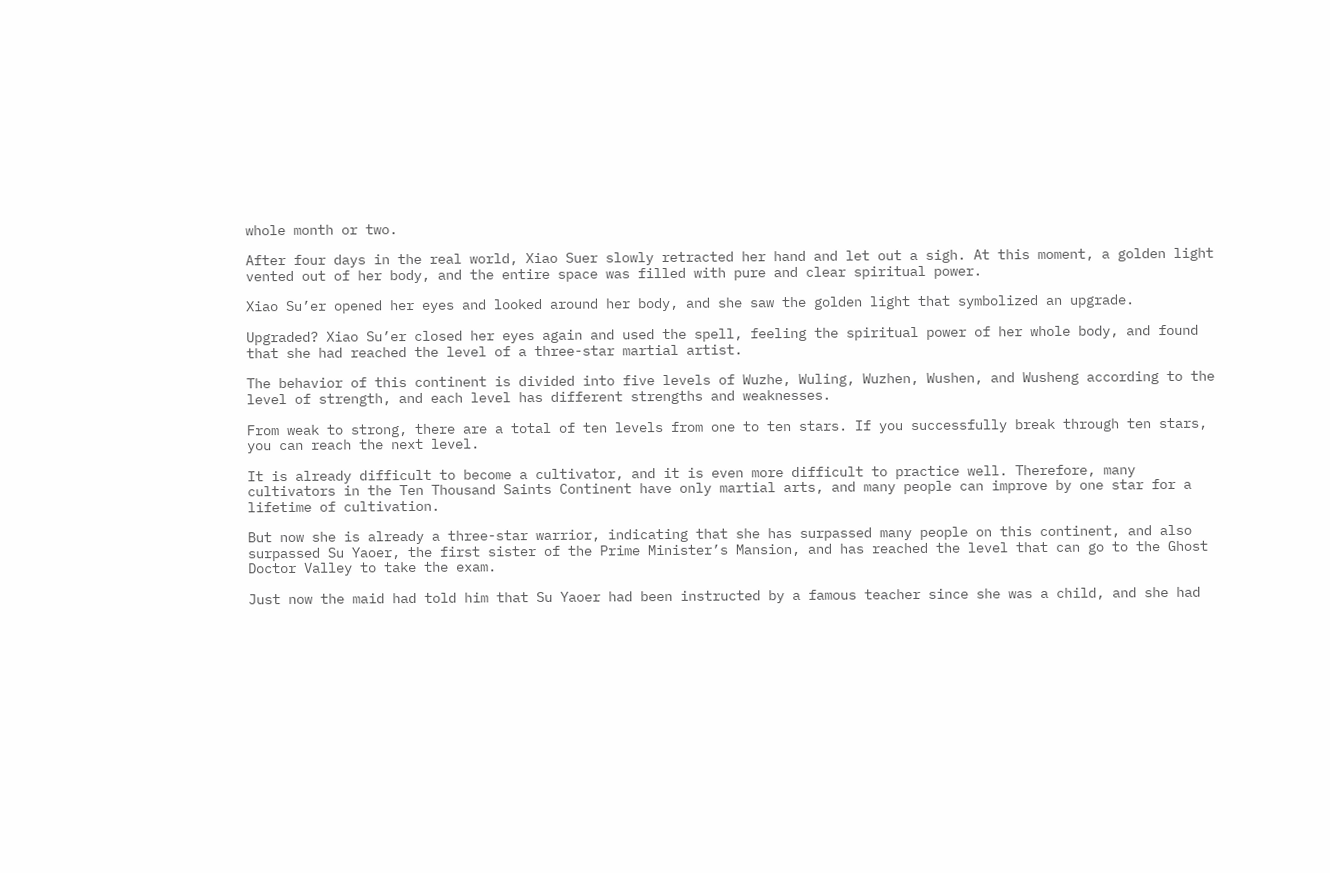whole month or two.

After four days in the real world, Xiao Suer slowly retracted her hand and let out a sigh. At this moment, a golden light vented out of her body, and the entire space was filled with pure and clear spiritual power.

Xiao Su’er opened her eyes and looked around her body, and she saw the golden light that symbolized an upgrade.

Upgraded? Xiao Su’er closed her eyes again and used the spell, feeling the spiritual power of her whole body, and found that she had reached the level of a three-star martial artist.

The behavior of this continent is divided into five levels of Wuzhe, Wuling, Wuzhen, Wushen, and Wusheng according to the level of strength, and each level has different strengths and weaknesses.

From weak to strong, there are a total of ten levels from one to ten stars. If you successfully break through ten stars, you can reach the next level.

It is already difficult to become a cultivator, and it is even more difficult to practice well. Therefore, many cultivators in the Ten Thousand Saints Continent have only martial arts, and many people can improve by one star for a lifetime of cultivation.

But now she is already a three-star warrior, indicating that she has surpassed many people on this continent, and also surpassed Su Yaoer, the first sister of the Prime Minister’s Mansion, and has reached the level that can go to the Ghost Doctor Valley to take the exam.

Just now the maid had told him that Su Yaoer had been instructed by a famous teacher since she was a child, and she had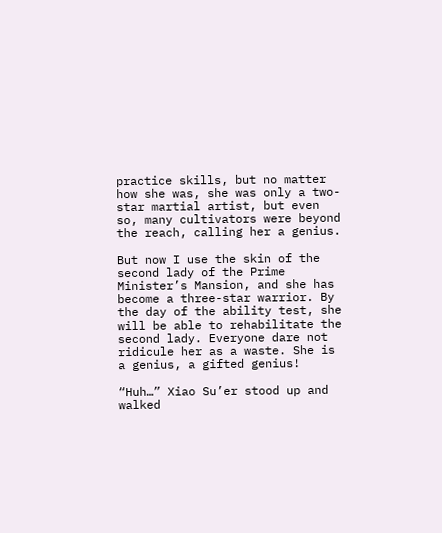practice skills, but no matter how she was, she was only a two-star martial artist, but even so, many cultivators were beyond the reach, calling her a genius.

But now I use the skin of the second lady of the Prime Minister’s Mansion, and she has become a three-star warrior. By the day of the ability test, she will be able to rehabilitate the second lady. Everyone dare not ridicule her as a waste. She is a genius, a gifted genius!

“Huh…” Xiao Su’er stood up and walked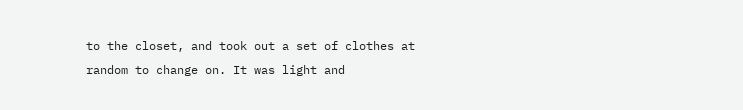to the closet, and took out a set of clothes at random to change on. It was light and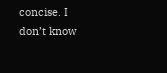concise. I don’t know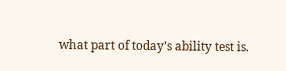what part of today’s ability test is.